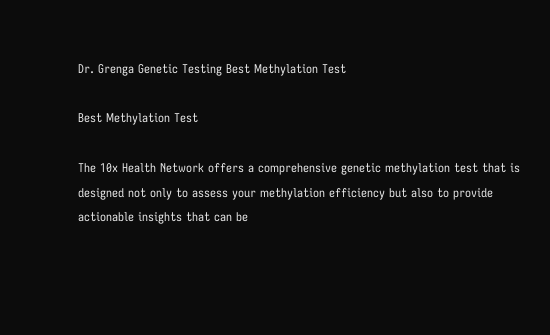Dr. Grenga Genetic Testing Best Methylation Test

Best Methylation Test

The 10x Health Network offers a comprehensive genetic methylation test that is designed not only to assess your methylation efficiency but also to provide actionable insights that can be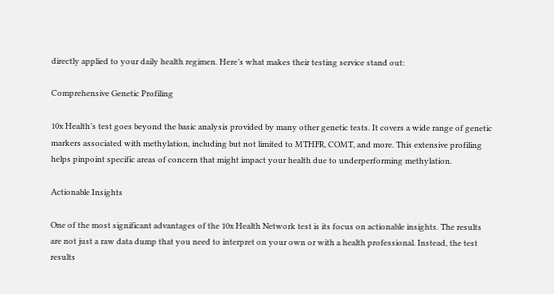directly applied to your daily health regimen. Here’s what makes their testing service stand out:

Comprehensive Genetic Profiling

10x Health’s test goes beyond the basic analysis provided by many other genetic tests. It covers a wide range of genetic markers associated with methylation, including but not limited to MTHFR, COMT, and more. This extensive profiling helps pinpoint specific areas of concern that might impact your health due to underperforming methylation.

Actionable Insights

One of the most significant advantages of the 10x Health Network test is its focus on actionable insights. The results are not just a raw data dump that you need to interpret on your own or with a health professional. Instead, the test results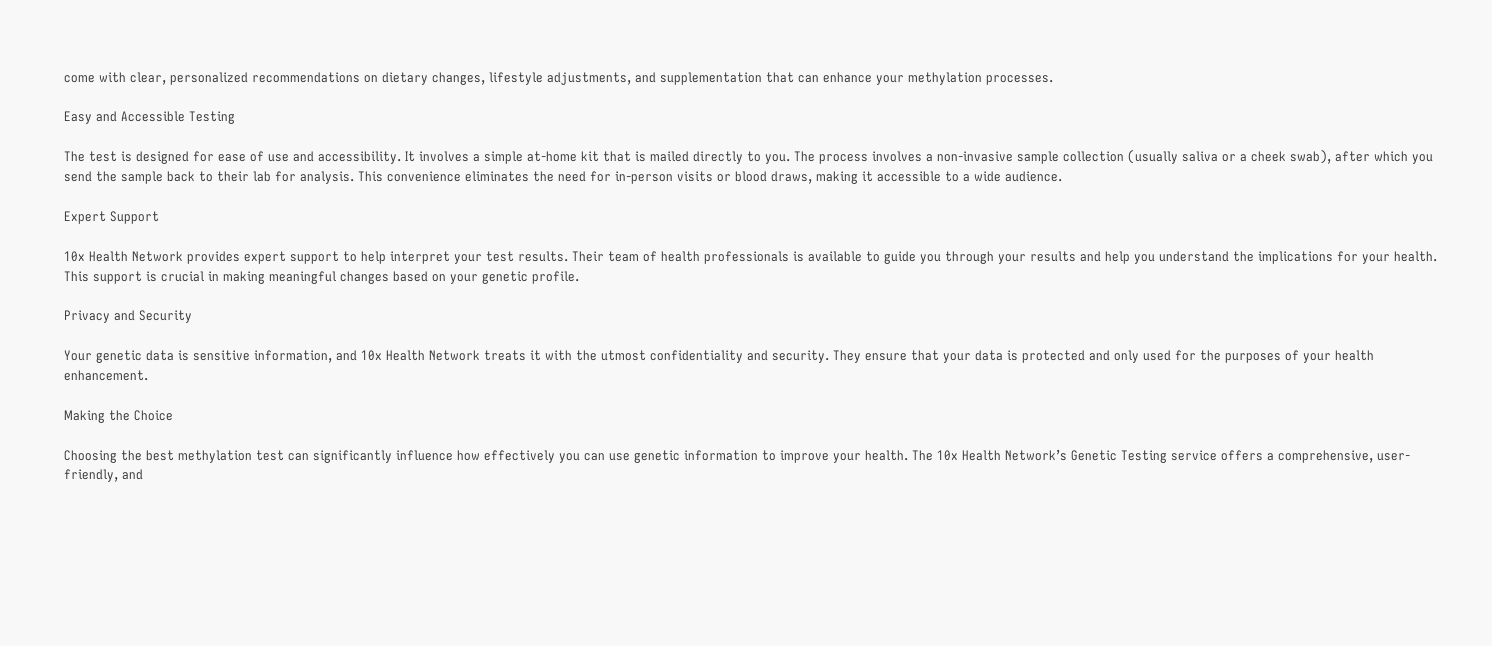come with clear, personalized recommendations on dietary changes, lifestyle adjustments, and supplementation that can enhance your methylation processes.

Easy and Accessible Testing

The test is designed for ease of use and accessibility. It involves a simple at-home kit that is mailed directly to you. The process involves a non-invasive sample collection (usually saliva or a cheek swab), after which you send the sample back to their lab for analysis. This convenience eliminates the need for in-person visits or blood draws, making it accessible to a wide audience.

Expert Support

10x Health Network provides expert support to help interpret your test results. Their team of health professionals is available to guide you through your results and help you understand the implications for your health. This support is crucial in making meaningful changes based on your genetic profile.

Privacy and Security

Your genetic data is sensitive information, and 10x Health Network treats it with the utmost confidentiality and security. They ensure that your data is protected and only used for the purposes of your health enhancement.

Making the Choice

Choosing the best methylation test can significantly influence how effectively you can use genetic information to improve your health. The 10x Health Network’s Genetic Testing service offers a comprehensive, user-friendly, and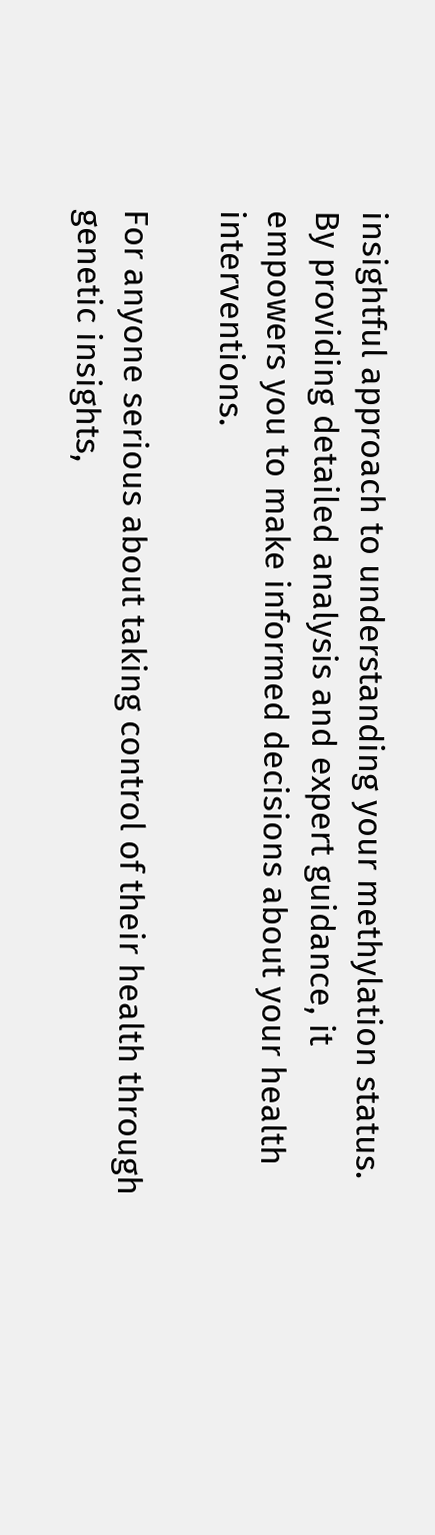insightful approach to understanding your methylation status. By providing detailed analysis and expert guidance, it empowers you to make informed decisions about your health interventions.

For anyone serious about taking control of their health through genetic insights,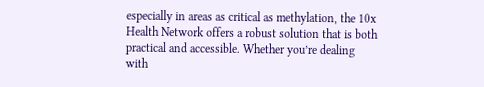especially in areas as critical as methylation, the 10x Health Network offers a robust solution that is both practical and accessible. Whether you’re dealing with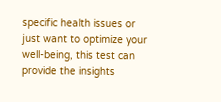specific health issues or just want to optimize your well-being, this test can provide the insights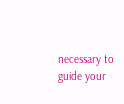necessary to guide your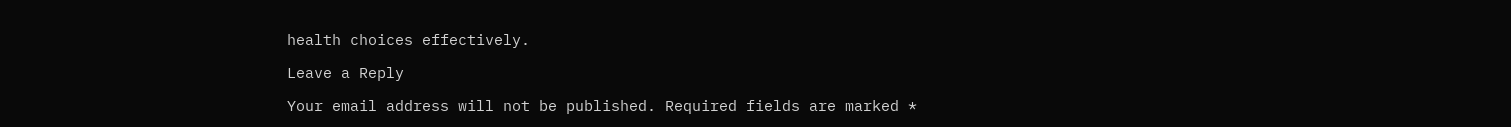health choices effectively.

Leave a Reply

Your email address will not be published. Required fields are marked *